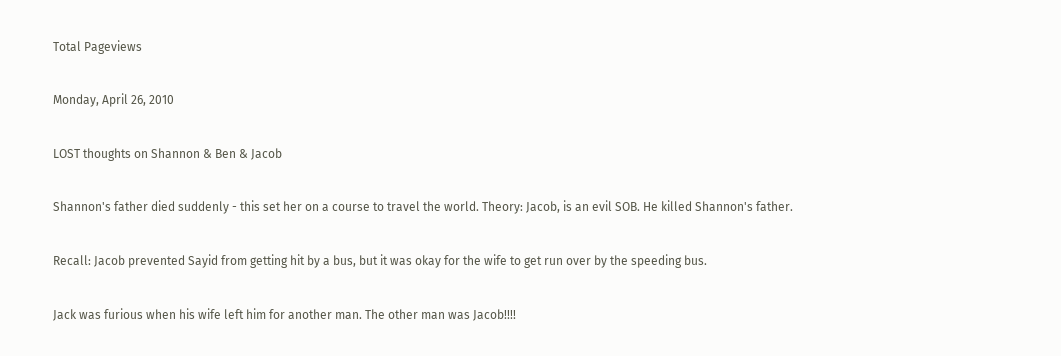Total Pageviews

Monday, April 26, 2010

LOST thoughts on Shannon & Ben & Jacob

Shannon's father died suddenly - this set her on a course to travel the world. Theory: Jacob, is an evil SOB. He killed Shannon's father.

Recall: Jacob prevented Sayid from getting hit by a bus, but it was okay for the wife to get run over by the speeding bus.

Jack was furious when his wife left him for another man. The other man was Jacob!!!!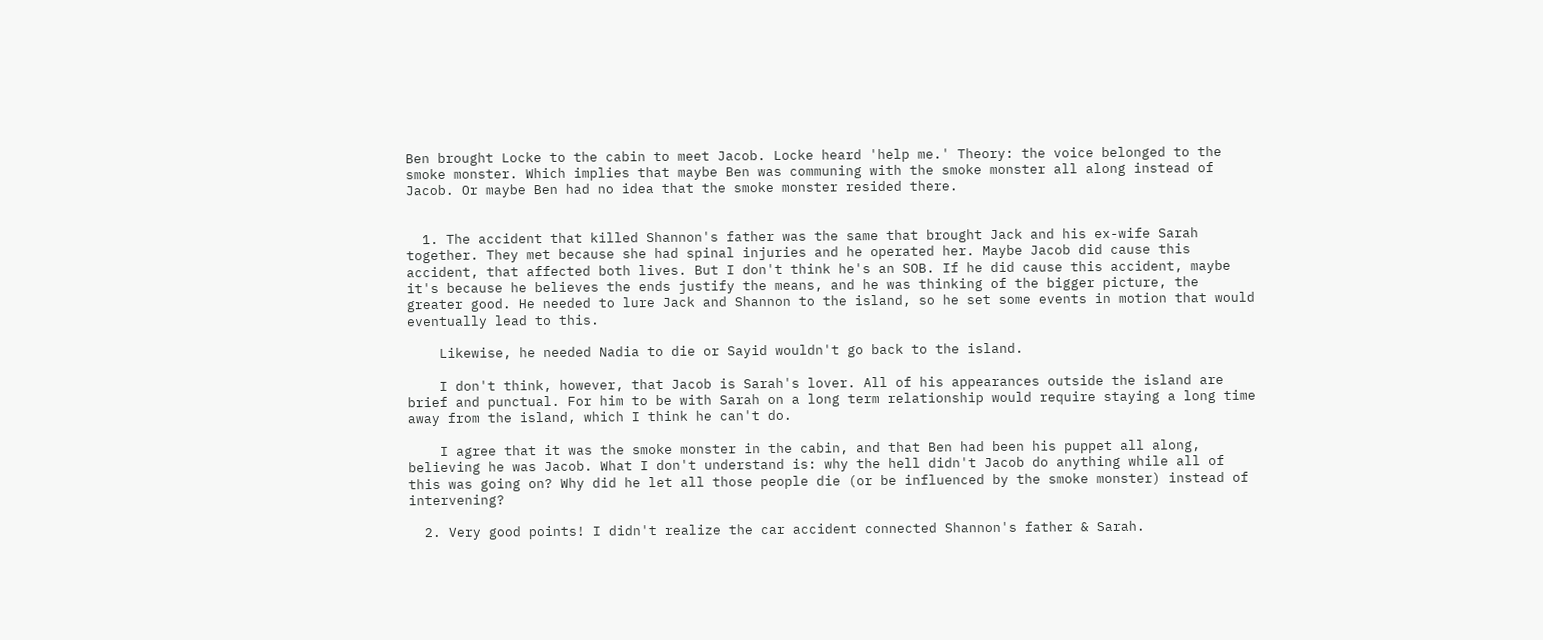Ben brought Locke to the cabin to meet Jacob. Locke heard 'help me.' Theory: the voice belonged to the smoke monster. Which implies that maybe Ben was communing with the smoke monster all along instead of Jacob. Or maybe Ben had no idea that the smoke monster resided there.


  1. The accident that killed Shannon's father was the same that brought Jack and his ex-wife Sarah together. They met because she had spinal injuries and he operated her. Maybe Jacob did cause this accident, that affected both lives. But I don't think he's an SOB. If he did cause this accident, maybe it's because he believes the ends justify the means, and he was thinking of the bigger picture, the greater good. He needed to lure Jack and Shannon to the island, so he set some events in motion that would eventually lead to this.

    Likewise, he needed Nadia to die or Sayid wouldn't go back to the island.

    I don't think, however, that Jacob is Sarah's lover. All of his appearances outside the island are brief and punctual. For him to be with Sarah on a long term relationship would require staying a long time away from the island, which I think he can't do.

    I agree that it was the smoke monster in the cabin, and that Ben had been his puppet all along, believing he was Jacob. What I don't understand is: why the hell didn't Jacob do anything while all of this was going on? Why did he let all those people die (or be influenced by the smoke monster) instead of intervening?

  2. Very good points! I didn't realize the car accident connected Shannon's father & Sarah.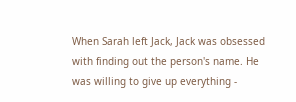When Sarah left Jack, Jack was obsessed with finding out the person's name. He was willing to give up everything -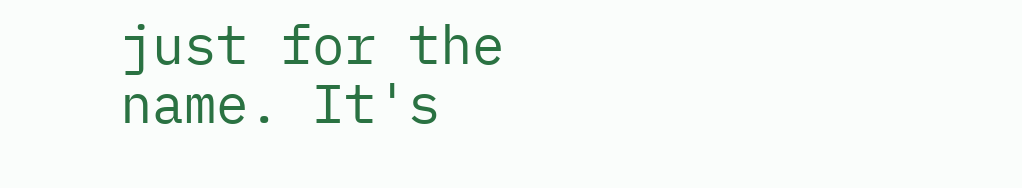just for the name. It's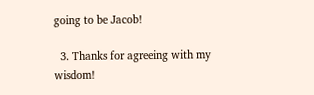going to be Jacob!

  3. Thanks for agreeing with my wisdom!